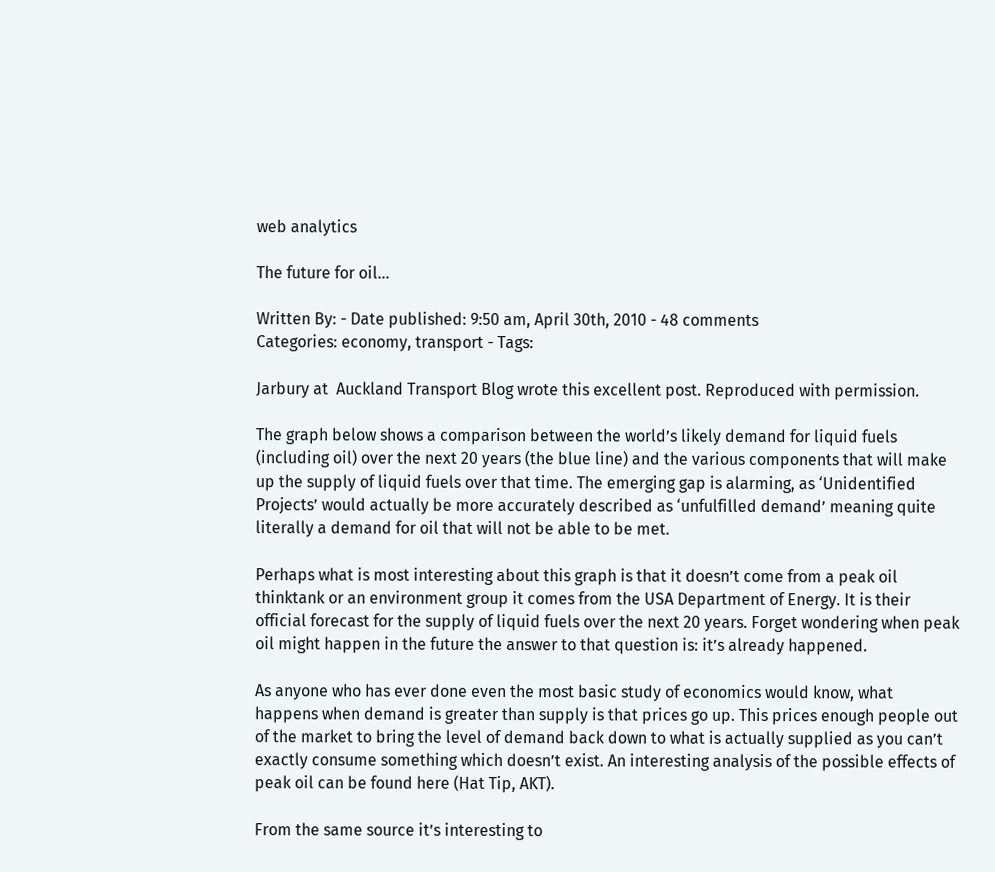web analytics

The future for oil…

Written By: - Date published: 9:50 am, April 30th, 2010 - 48 comments
Categories: economy, transport - Tags:

Jarbury at  Auckland Transport Blog wrote this excellent post. Reproduced with permission.

The graph below shows a comparison between the world’s likely demand for liquid fuels (including oil) over the next 20 years (the blue line) and the various components that will make up the supply of liquid fuels over that time. The emerging gap is alarming, as ‘Unidentified Projects’ would actually be more accurately described as ‘unfulfilled demand’ meaning quite literally a demand for oil that will not be able to be met.

Perhaps what is most interesting about this graph is that it doesn’t come from a peak oil thinktank or an environment group it comes from the USA Department of Energy. It is their official forecast for the supply of liquid fuels over the next 20 years. Forget wondering when peak oil might happen in the future the answer to that question is: it’s already happened.

As anyone who has ever done even the most basic study of economics would know, what happens when demand is greater than supply is that prices go up. This prices enough people out of the market to bring the level of demand back down to what is actually supplied as you can’t exactly consume something which doesn’t exist. An interesting analysis of the possible effects of peak oil can be found here (Hat Tip, AKT).

From the same source it’s interesting to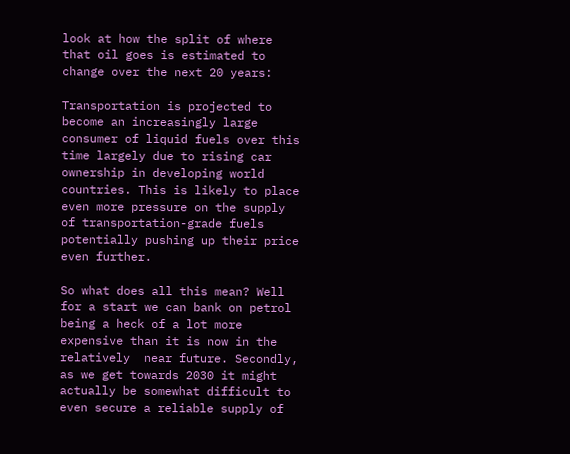look at how the split of where that oil goes is estimated to change over the next 20 years:

Transportation is projected to become an increasingly large consumer of liquid fuels over this time largely due to rising car ownership in developing world countries. This is likely to place even more pressure on the supply of transportation-grade fuels potentially pushing up their price even further.

So what does all this mean? Well for a start we can bank on petrol being a heck of a lot more expensive than it is now in the relatively  near future. Secondly, as we get towards 2030 it might actually be somewhat difficult to even secure a reliable supply of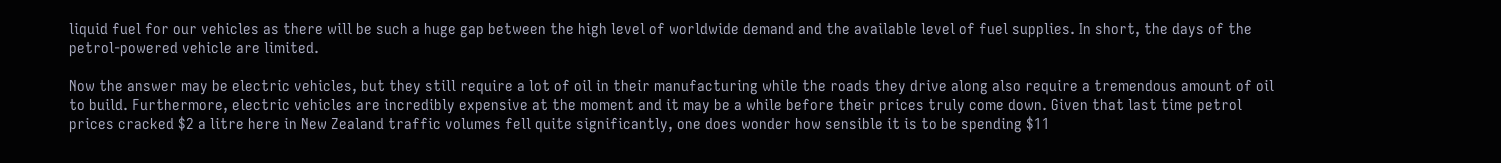liquid fuel for our vehicles as there will be such a huge gap between the high level of worldwide demand and the available level of fuel supplies. In short, the days of the petrol-powered vehicle are limited.

Now the answer may be electric vehicles, but they still require a lot of oil in their manufacturing while the roads they drive along also require a tremendous amount of oil to build. Furthermore, electric vehicles are incredibly expensive at the moment and it may be a while before their prices truly come down. Given that last time petrol prices cracked $2 a litre here in New Zealand traffic volumes fell quite significantly, one does wonder how sensible it is to be spending $11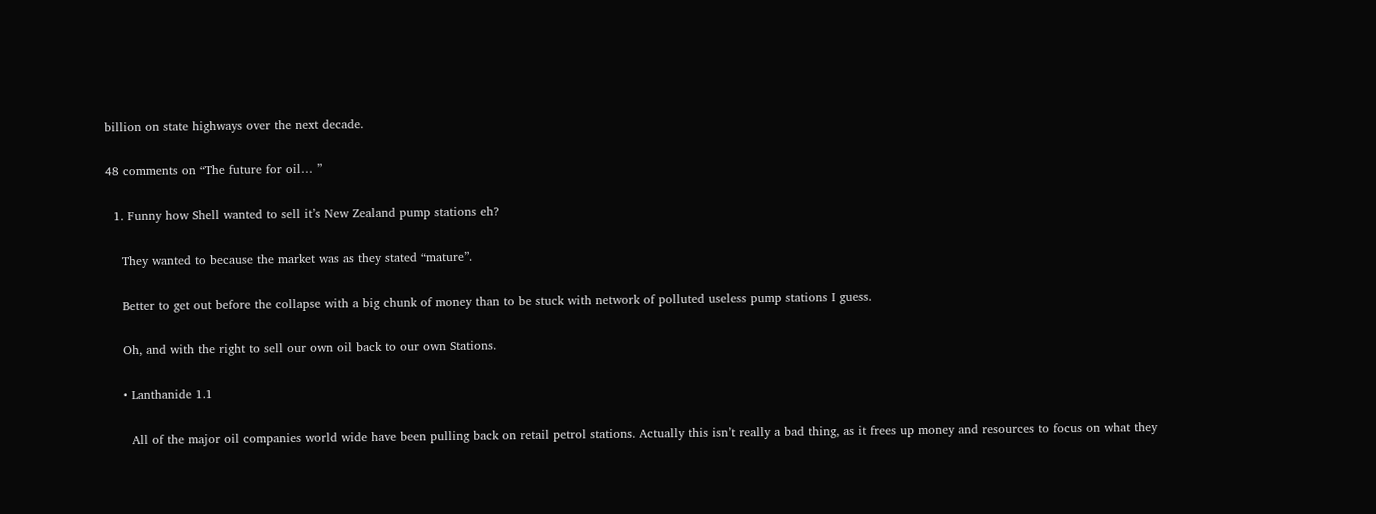billion on state highways over the next decade.

48 comments on “The future for oil… ”

  1. Funny how Shell wanted to sell it’s New Zealand pump stations eh?

    They wanted to because the market was as they stated “mature”.

    Better to get out before the collapse with a big chunk of money than to be stuck with network of polluted useless pump stations I guess.

    Oh, and with the right to sell our own oil back to our own Stations.

    • Lanthanide 1.1

      All of the major oil companies world wide have been pulling back on retail petrol stations. Actually this isn’t really a bad thing, as it frees up money and resources to focus on what they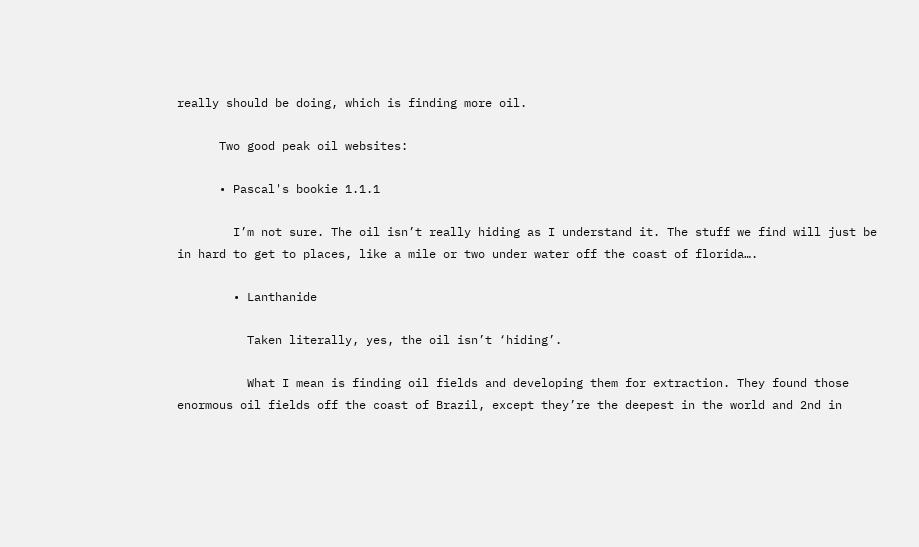really should be doing, which is finding more oil.

      Two good peak oil websites:

      • Pascal's bookie 1.1.1

        I’m not sure. The oil isn’t really hiding as I understand it. The stuff we find will just be in hard to get to places, like a mile or two under water off the coast of florida….

        • Lanthanide

          Taken literally, yes, the oil isn’t ‘hiding’.

          What I mean is finding oil fields and developing them for extraction. They found those enormous oil fields off the coast of Brazil, except they’re the deepest in the world and 2nd in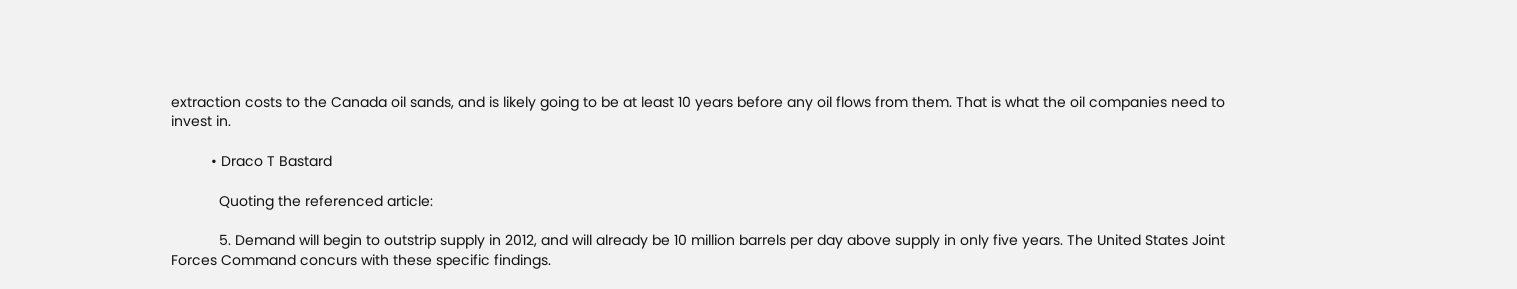extraction costs to the Canada oil sands, and is likely going to be at least 10 years before any oil flows from them. That is what the oil companies need to invest in.

          • Draco T Bastard

            Quoting the referenced article:

            5. Demand will begin to outstrip supply in 2012, and will already be 10 million barrels per day above supply in only five years. The United States Joint Forces Command concurs with these specific findings.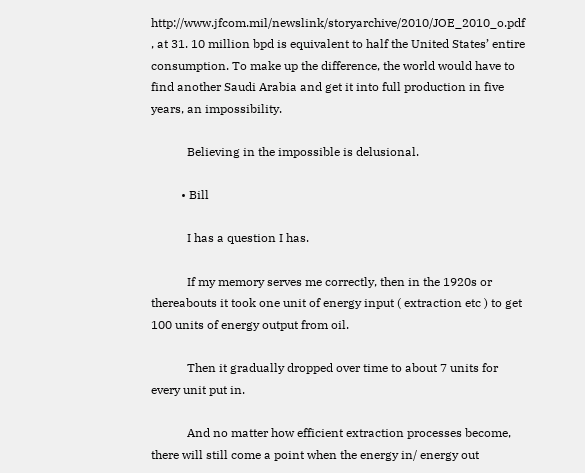http://www.jfcom.mil/newslink/storyarchive/2010/JOE_2010_o.pdf , at 31. 10 million bpd is equivalent to half the United States’ entire consumption. To make up the difference, the world would have to find another Saudi Arabia and get it into full production in five years, an impossibility.

            Believing in the impossible is delusional.

          • Bill

            I has a question I has.

            If my memory serves me correctly, then in the 1920s or thereabouts it took one unit of energy input ( extraction etc ) to get 100 units of energy output from oil.

            Then it gradually dropped over time to about 7 units for every unit put in.

            And no matter how efficient extraction processes become, there will still come a point when the energy in/ energy out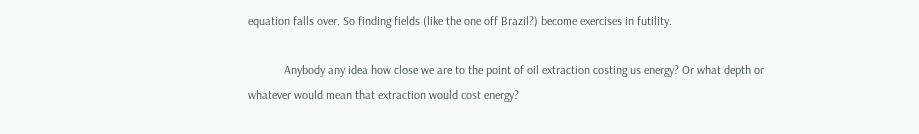equation falls over. So finding fields (like the one off Brazil?) become exercises in futility.

            Anybody any idea how close we are to the point of oil extraction costing us energy? Or what depth or whatever would mean that extraction would cost energy?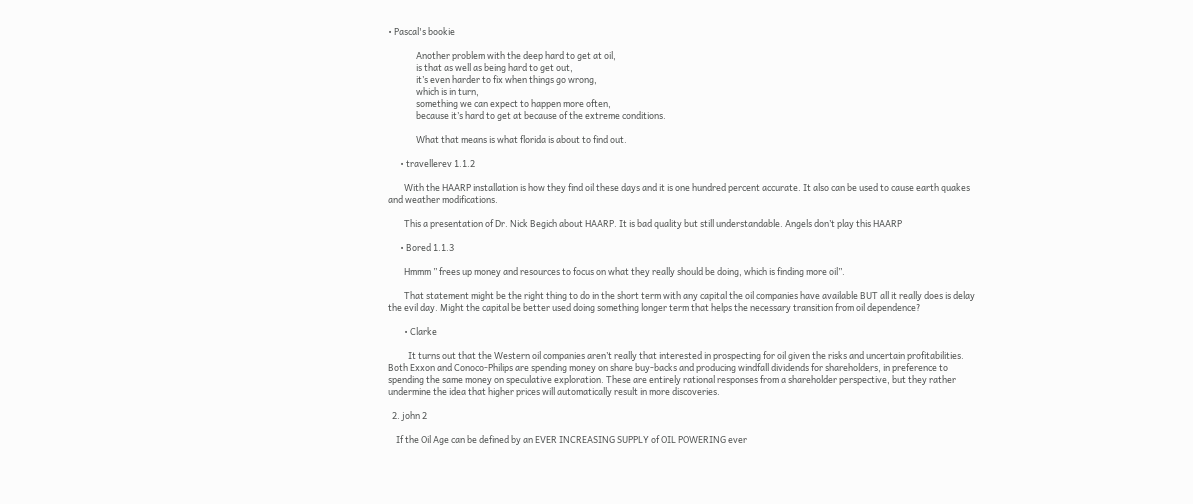• Pascal's bookie

              Another problem with the deep hard to get at oil,
              is that as well as being hard to get out,
              it’s even harder to fix when things go wrong,
              which is in turn,
              something we can expect to happen more often,
              because it’s hard to get at because of the extreme conditions.

              What that means is what florida is about to find out.

      • travellerev 1.1.2

        With the HAARP installation is how they find oil these days and it is one hundred percent accurate. It also can be used to cause earth quakes and weather modifications.

        This a presentation of Dr. Nick Begich about HAARP. It is bad quality but still understandable. Angels don’t play this HAARP

      • Bored 1.1.3

        Hmmm ” frees up money and resources to focus on what they really should be doing, which is finding more oil”.

        That statement might be the right thing to do in the short term with any capital the oil companies have available BUT all it really does is delay the evil day. Might the capital be better used doing something longer term that helps the necessary transition from oil dependence?

        • Clarke

          It turns out that the Western oil companies aren’t really that interested in prospecting for oil given the risks and uncertain profitabilities. Both Exxon and Conoco-Philips are spending money on share buy-backs and producing windfall dividends for shareholders, in preference to spending the same money on speculative exploration. These are entirely rational responses from a shareholder perspective, but they rather undermine the idea that higher prices will automatically result in more discoveries.

  2. john 2

    If the Oil Age can be defined by an EVER INCREASING SUPPLY of OIL POWERING ever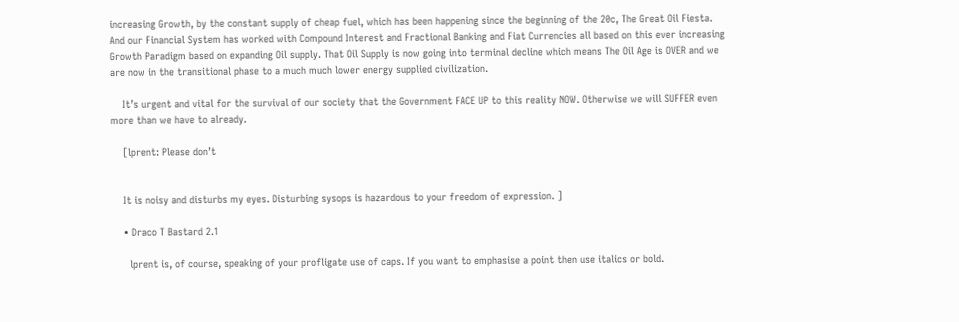increasing Growth, by the constant supply of cheap fuel, which has been happening since the beginning of the 20c, The Great Oil Fiesta. And our Financial System has worked with Compound Interest and Fractional Banking and Fiat Currencies all based on this ever increasing Growth Paradigm based on expanding Oil supply. That Oil Supply is now going into terminal decline which means The Oil Age is OVER and we are now in the transitional phase to a much much lower energy supplied civilization.

    It’s urgent and vital for the survival of our society that the Government FACE UP to this reality NOW. Otherwise we will SUFFER even more than we have to already.

    [lprent: Please don’t


    It is noisy and disturbs my eyes. Disturbing sysops is hazardous to your freedom of expression. ]

    • Draco T Bastard 2.1

      lprent is, of course, speaking of your profligate use of caps. If you want to emphasise a point then use italics or bold.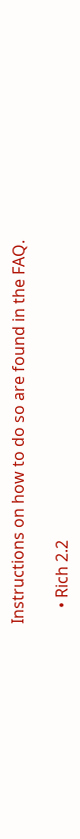Instructions on how to do so are found in the FAQ.

    • Rich 2.2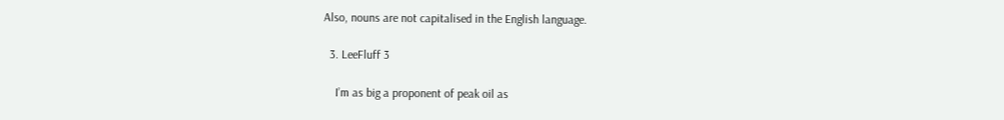Also, nouns are not capitalised in the English language.

  3. LeeFluff 3

    I’m as big a proponent of peak oil as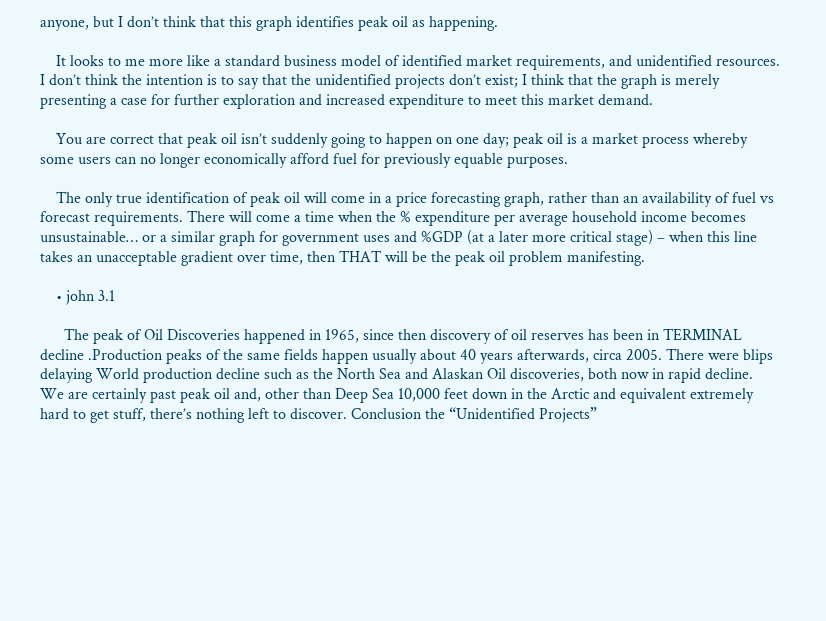anyone, but I don’t think that this graph identifies peak oil as happening.

    It looks to me more like a standard business model of identified market requirements, and unidentified resources. I don’t think the intention is to say that the unidentified projects don’t exist; I think that the graph is merely presenting a case for further exploration and increased expenditure to meet this market demand.

    You are correct that peak oil isn’t suddenly going to happen on one day; peak oil is a market process whereby some users can no longer economically afford fuel for previously equable purposes.

    The only true identification of peak oil will come in a price forecasting graph, rather than an availability of fuel vs forecast requirements. There will come a time when the % expenditure per average household income becomes unsustainable… or a similar graph for government uses and %GDP (at a later more critical stage) – when this line takes an unacceptable gradient over time, then THAT will be the peak oil problem manifesting.

    • john 3.1

      The peak of Oil Discoveries happened in 1965, since then discovery of oil reserves has been in TERMINAL decline .Production peaks of the same fields happen usually about 40 years afterwards, circa 2005. There were blips delaying World production decline such as the North Sea and Alaskan Oil discoveries, both now in rapid decline. We are certainly past peak oil and, other than Deep Sea 10,000 feet down in the Arctic and equivalent extremely hard to get stuff, there’s nothing left to discover. Conclusion the “Unidentified Projects”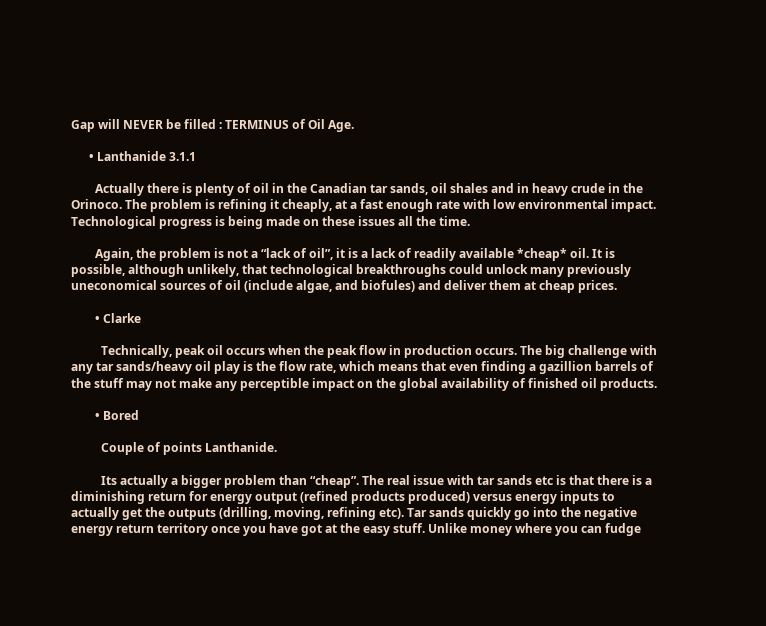Gap will NEVER be filled : TERMINUS of Oil Age.

      • Lanthanide 3.1.1

        Actually there is plenty of oil in the Canadian tar sands, oil shales and in heavy crude in the Orinoco. The problem is refining it cheaply, at a fast enough rate with low environmental impact. Technological progress is being made on these issues all the time.

        Again, the problem is not a “lack of oil”, it is a lack of readily available *cheap* oil. It is possible, although unlikely, that technological breakthroughs could unlock many previously uneconomical sources of oil (include algae, and biofules) and deliver them at cheap prices.

        • Clarke

          Technically, peak oil occurs when the peak flow in production occurs. The big challenge with any tar sands/heavy oil play is the flow rate, which means that even finding a gazillion barrels of the stuff may not make any perceptible impact on the global availability of finished oil products.

        • Bored

          Couple of points Lanthanide.

          Its actually a bigger problem than “cheap”. The real issue with tar sands etc is that there is a diminishing return for energy output (refined products produced) versus energy inputs to actually get the outputs (drilling, moving, refining etc). Tar sands quickly go into the negative energy return territory once you have got at the easy stuff. Unlike money where you can fudge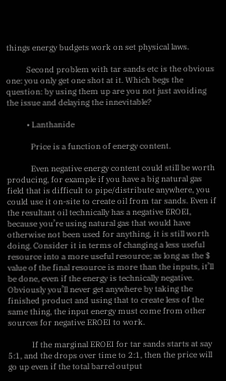things energy budgets work on set physical laws.

          Second problem with tar sands etc is the obvious one: you only get one shot at it. Which begs the question: by using them up are you not just avoiding the issue and delaying the innevitable?

          • Lanthanide

            Price is a function of energy content.

            Even negative energy content could still be worth producing, for example if you have a big natural gas field that is difficult to pipe/distribute anywhere, you could use it on-site to create oil from tar sands. Even if the resultant oil technically has a negative EROEI, because you’re using natural gas that would have otherwise not been used for anything, it is still worth doing. Consider it in terms of changing a less useful resource into a more useful resource; as long as the $ value of the final resource is more than the inputs, it’ll be done, even if the energy is technically negative. Obviously you’ll never get anywhere by taking the finished product and using that to create less of the same thing, the input energy must come from other sources for negative EROEI to work.

            If the marginal EROEI for tar sands starts at say 5:1, and the drops over time to 2:1, then the price will go up even if the total barrel output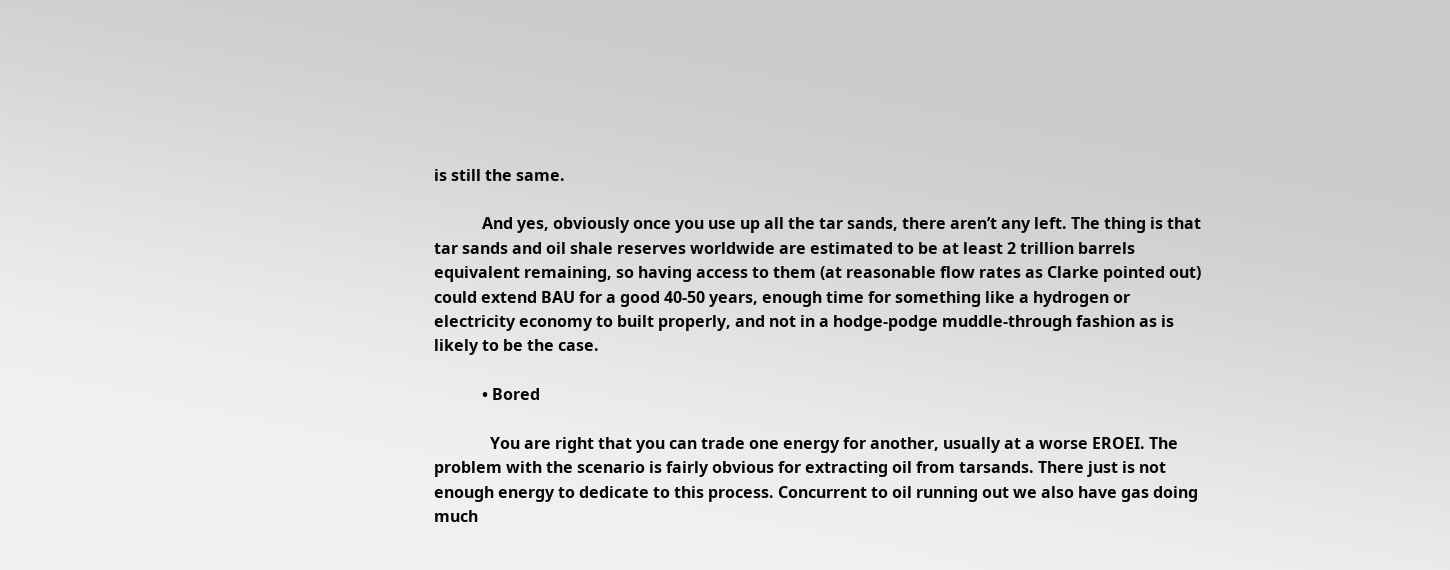is still the same.

            And yes, obviously once you use up all the tar sands, there aren’t any left. The thing is that tar sands and oil shale reserves worldwide are estimated to be at least 2 trillion barrels equivalent remaining, so having access to them (at reasonable flow rates as Clarke pointed out) could extend BAU for a good 40-50 years, enough time for something like a hydrogen or electricity economy to built properly, and not in a hodge-podge muddle-through fashion as is likely to be the case.

            • Bored

              You are right that you can trade one energy for another, usually at a worse EROEI. The problem with the scenario is fairly obvious for extracting oil from tarsands. There just is not enough energy to dedicate to this process. Concurrent to oil running out we also have gas doing much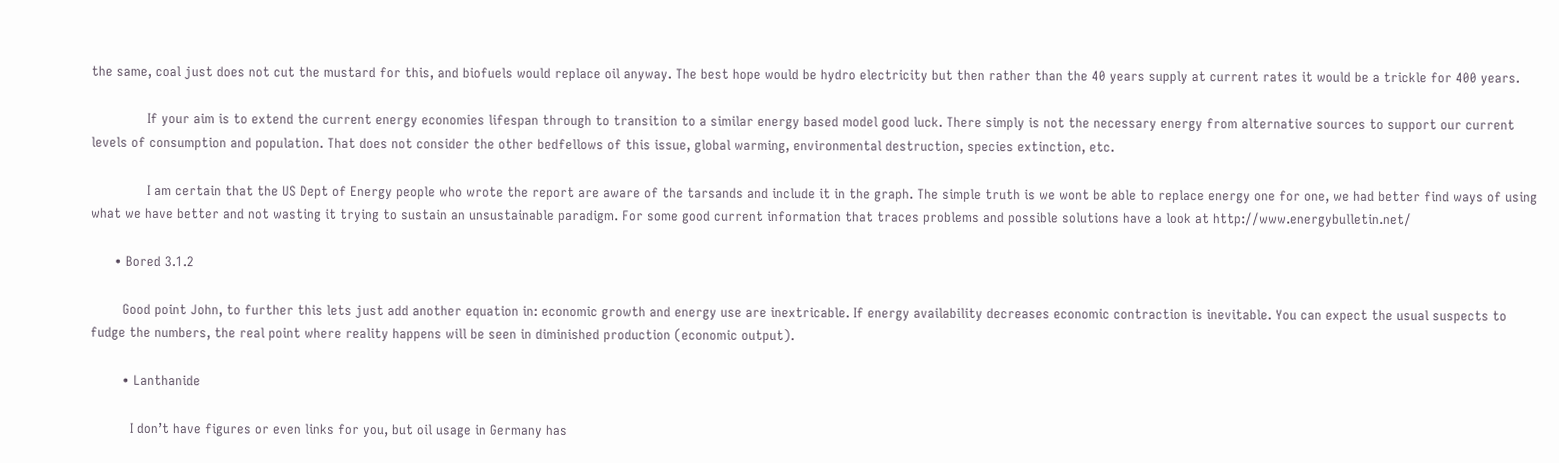the same, coal just does not cut the mustard for this, and biofuels would replace oil anyway. The best hope would be hydro electricity but then rather than the 40 years supply at current rates it would be a trickle for 400 years.

              If your aim is to extend the current energy economies lifespan through to transition to a similar energy based model good luck. There simply is not the necessary energy from alternative sources to support our current levels of consumption and population. That does not consider the other bedfellows of this issue, global warming, environmental destruction, species extinction, etc.

              I am certain that the US Dept of Energy people who wrote the report are aware of the tarsands and include it in the graph. The simple truth is we wont be able to replace energy one for one, we had better find ways of using what we have better and not wasting it trying to sustain an unsustainable paradigm. For some good current information that traces problems and possible solutions have a look at http://www.energybulletin.net/

      • Bored 3.1.2

        Good point John, to further this lets just add another equation in: economic growth and energy use are inextricable. If energy availability decreases economic contraction is inevitable. You can expect the usual suspects to fudge the numbers, the real point where reality happens will be seen in diminished production (economic output).

        • Lanthanide

          I don’t have figures or even links for you, but oil usage in Germany has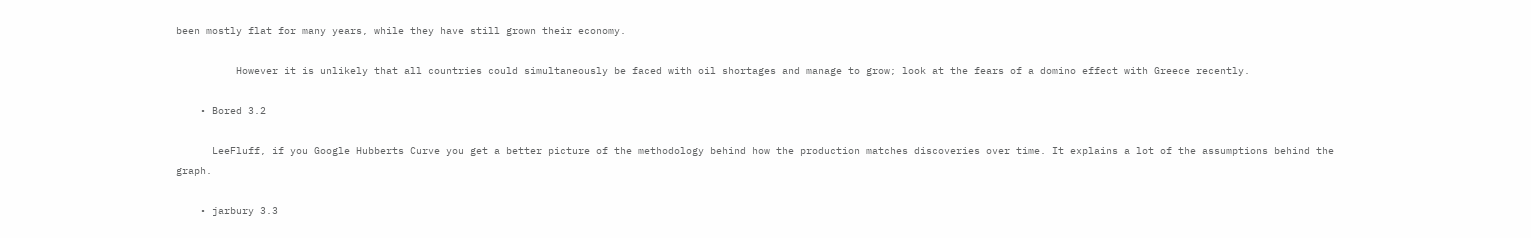been mostly flat for many years, while they have still grown their economy.

          However it is unlikely that all countries could simultaneously be faced with oil shortages and manage to grow; look at the fears of a domino effect with Greece recently.

    • Bored 3.2

      LeeFluff, if you Google Hubberts Curve you get a better picture of the methodology behind how the production matches discoveries over time. It explains a lot of the assumptions behind the graph.

    • jarbury 3.3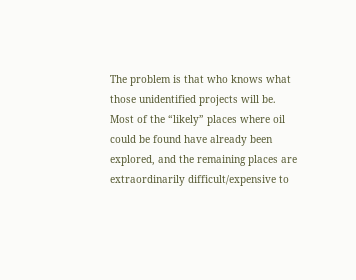The problem is that who knows what those unidentified projects will be. Most of the “likely” places where oil could be found have already been explored, and the remaining places are extraordinarily difficult/expensive to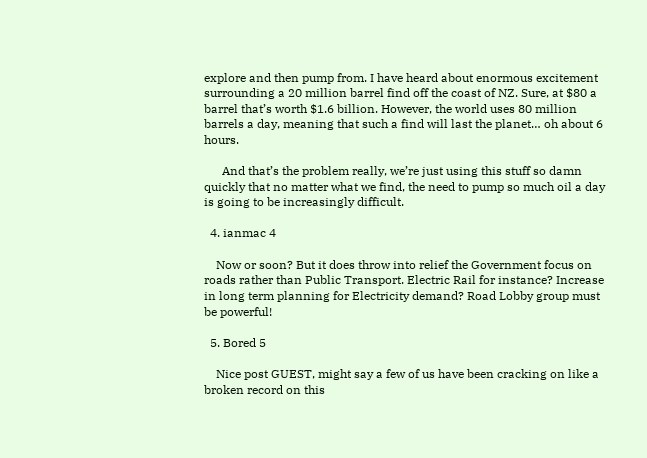explore and then pump from. I have heard about enormous excitement surrounding a 20 million barrel find off the coast of NZ. Sure, at $80 a barrel that’s worth $1.6 billion. However, the world uses 80 million barrels a day, meaning that such a find will last the planet… oh about 6 hours.

      And that’s the problem really, we’re just using this stuff so damn quickly that no matter what we find, the need to pump so much oil a day is going to be increasingly difficult.

  4. ianmac 4

    Now or soon? But it does throw into relief the Government focus on roads rather than Public Transport. Electric Rail for instance? Increase in long term planning for Electricity demand? Road Lobby group must be powerful!

  5. Bored 5

    Nice post GUEST, might say a few of us have been cracking on like a broken record on this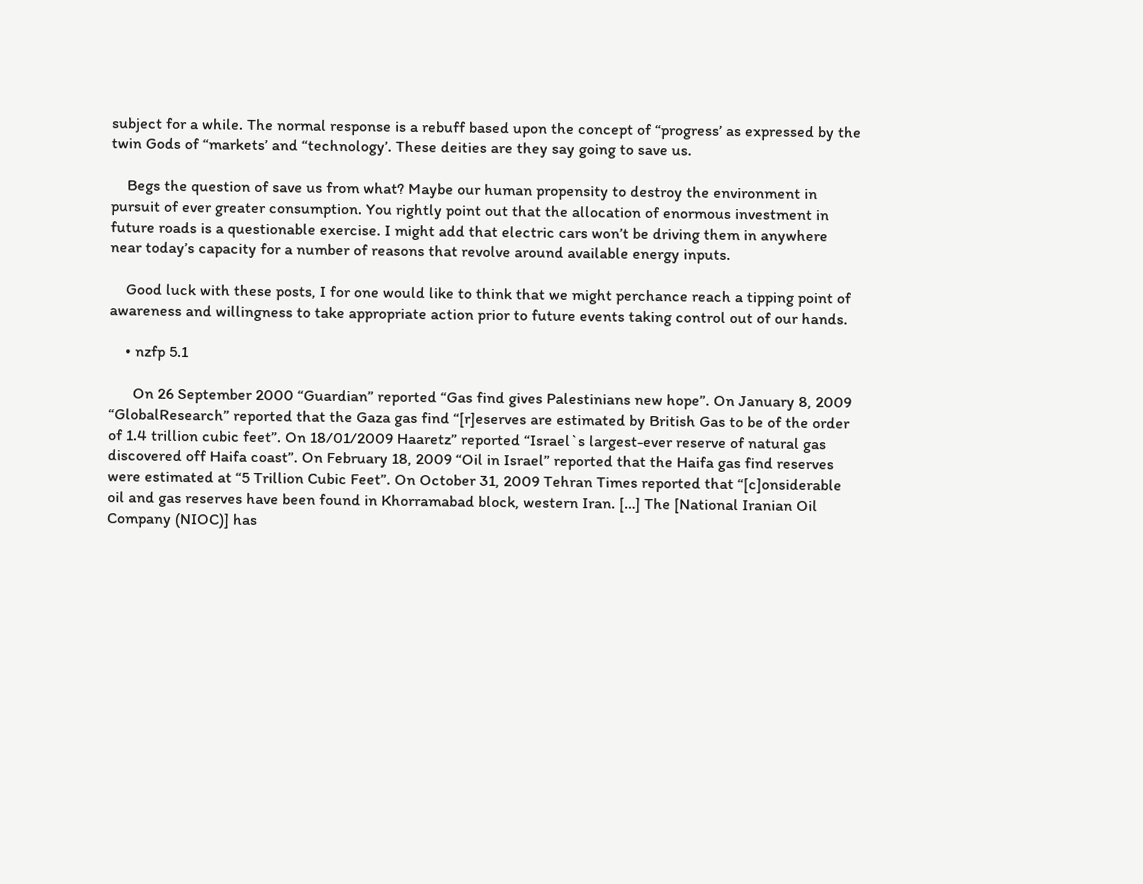subject for a while. The normal response is a rebuff based upon the concept of “progress’ as expressed by the twin Gods of “markets’ and “technology’. These deities are they say going to save us.

    Begs the question of save us from what? Maybe our human propensity to destroy the environment in pursuit of ever greater consumption. You rightly point out that the allocation of enormous investment in future roads is a questionable exercise. I might add that electric cars won’t be driving them in anywhere near today’s capacity for a number of reasons that revolve around available energy inputs.

    Good luck with these posts, I for one would like to think that we might perchance reach a tipping point of awareness and willingness to take appropriate action prior to future events taking control out of our hands.

    • nzfp 5.1

      On 26 September 2000 “Guardian” reported “Gas find gives Palestinians new hope”. On January 8, 2009 “GlobalResearch” reported that the Gaza gas find “[r]eserves are estimated by British Gas to be of the order of 1.4 trillion cubic feet”. On 18/01/2009 Haaretz” reported “Israel`s largest-ever reserve of natural gas discovered off Haifa coast”. On February 18, 2009 “Oil in Israel” reported that the Haifa gas find reserves were estimated at “5 Trillion Cubic Feet”. On October 31, 2009 Tehran Times reported that “[c]onsiderable oil and gas reserves have been found in Khorramabad block, western Iran. […] The [National Iranian Oil Company (NIOC)] has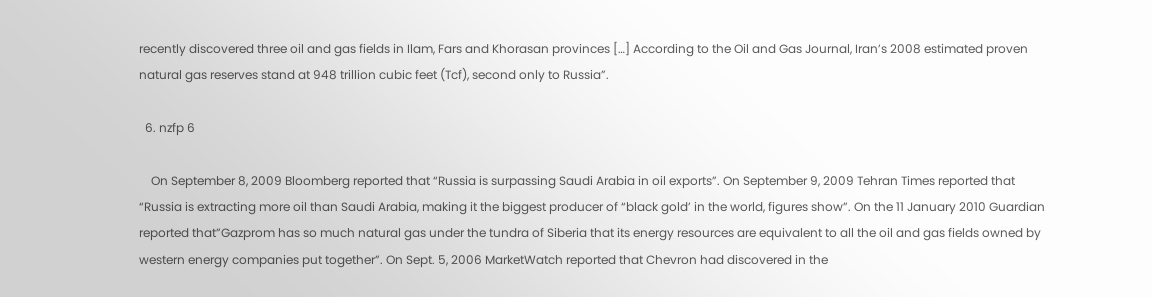recently discovered three oil and gas fields in Ilam, Fars and Khorasan provinces […] According to the Oil and Gas Journal, Iran’s 2008 estimated proven natural gas reserves stand at 948 trillion cubic feet (Tcf), second only to Russia”.

  6. nzfp 6

    On September 8, 2009 Bloomberg reported that “Russia is surpassing Saudi Arabia in oil exports”. On September 9, 2009 Tehran Times reported that “Russia is extracting more oil than Saudi Arabia, making it the biggest producer of “black gold’ in the world, figures show”. On the 11 January 2010 Guardian reported that”Gazprom has so much natural gas under the tundra of Siberia that its energy resources are equivalent to all the oil and gas fields owned by western energy companies put together”. On Sept. 5, 2006 MarketWatch reported that Chevron had discovered in the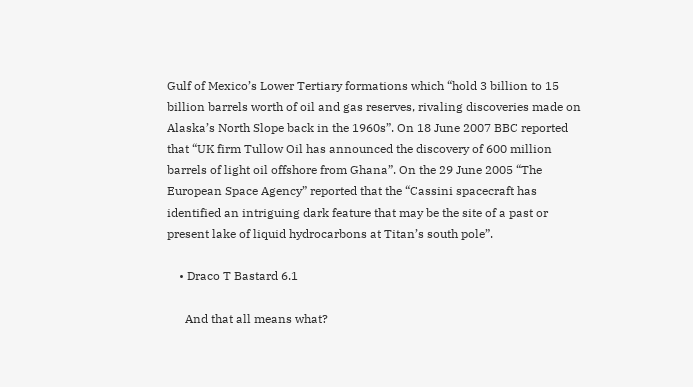Gulf of Mexico’s Lower Tertiary formations which “hold 3 billion to 15 billion barrels worth of oil and gas reserves, rivaling discoveries made on Alaska’s North Slope back in the 1960s”. On 18 June 2007 BBC reported that “UK firm Tullow Oil has announced the discovery of 600 million barrels of light oil offshore from Ghana”. On the 29 June 2005 “The European Space Agency” reported that the “Cassini spacecraft has identified an intriguing dark feature that may be the site of a past or present lake of liquid hydrocarbons at Titan’s south pole”.

    • Draco T Bastard 6.1

      And that all means what?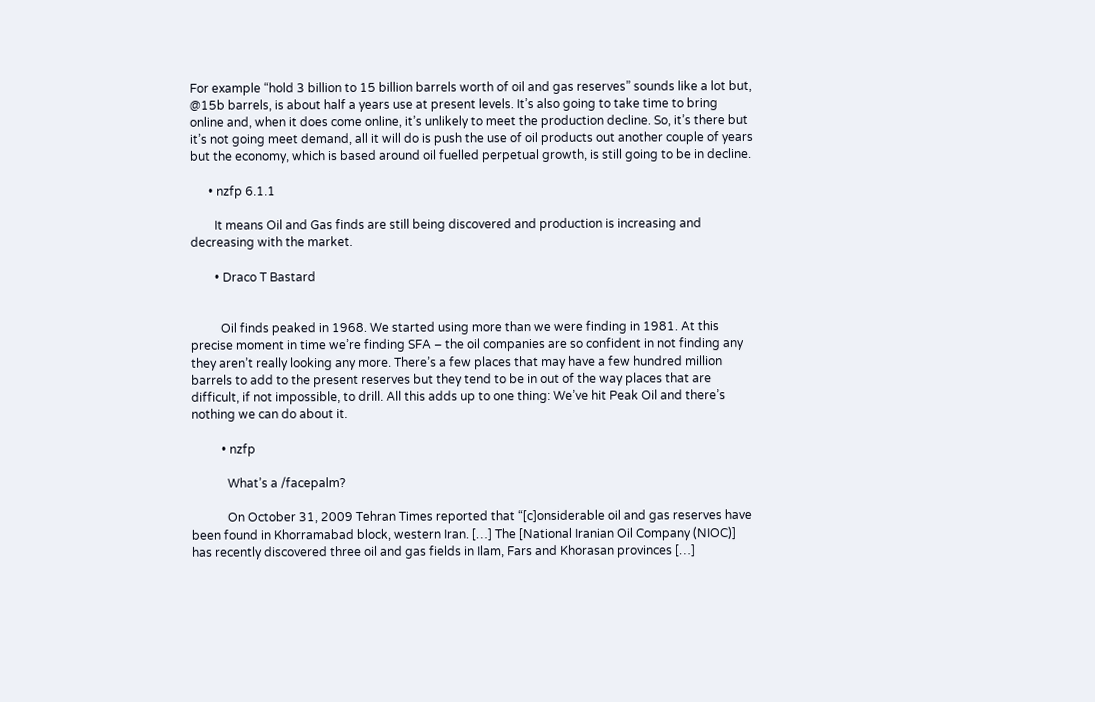For example “hold 3 billion to 15 billion barrels worth of oil and gas reserves” sounds like a lot but, @15b barrels, is about half a years use at present levels. It’s also going to take time to bring online and, when it does come online, it’s unlikely to meet the production decline. So, it’s there but it’s not going meet demand, all it will do is push the use of oil products out another couple of years but the economy, which is based around oil fuelled perpetual growth, is still going to be in decline.

      • nzfp 6.1.1

        It means Oil and Gas finds are still being discovered and production is increasing and decreasing with the market.

        • Draco T Bastard


          Oil finds peaked in 1968. We started using more than we were finding in 1981. At this precise moment in time we’re finding SFA – the oil companies are so confident in not finding any they aren’t really looking any more. There’s a few places that may have a few hundred million barrels to add to the present reserves but they tend to be in out of the way places that are difficult, if not impossible, to drill. All this adds up to one thing: We’ve hit Peak Oil and there’s nothing we can do about it.

          • nzfp

            What’s a /facepalm?

            On October 31, 2009 Tehran Times reported that “[c]onsiderable oil and gas reserves have been found in Khorramabad block, western Iran. […] The [National Iranian Oil Company (NIOC)] has recently discovered three oil and gas fields in Ilam, Fars and Khorasan provinces […]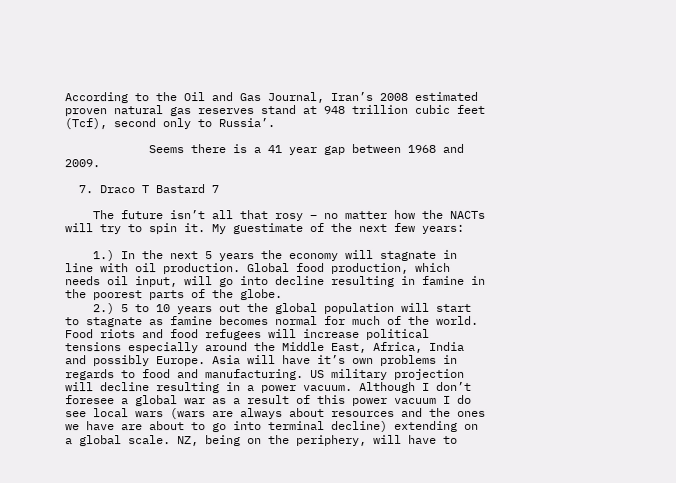According to the Oil and Gas Journal, Iran’s 2008 estimated proven natural gas reserves stand at 948 trillion cubic feet (Tcf), second only to Russia’.

            Seems there is a 41 year gap between 1968 and 2009.

  7. Draco T Bastard 7

    The future isn’t all that rosy – no matter how the NACTs will try to spin it. My guestimate of the next few years:

    1.) In the next 5 years the economy will stagnate in line with oil production. Global food production, which needs oil input, will go into decline resulting in famine in the poorest parts of the globe.
    2.) 5 to 10 years out the global population will start to stagnate as famine becomes normal for much of the world. Food riots and food refugees will increase political tensions especially around the Middle East, Africa, India and possibly Europe. Asia will have it’s own problems in regards to food and manufacturing. US military projection will decline resulting in a power vacuum. Although I don’t foresee a global war as a result of this power vacuum I do see local wars (wars are always about resources and the ones we have are about to go into terminal decline) extending on a global scale. NZ, being on the periphery, will have to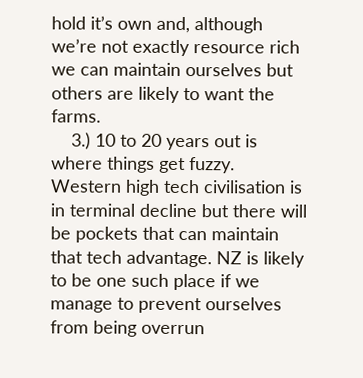hold it’s own and, although we’re not exactly resource rich we can maintain ourselves but others are likely to want the farms.
    3.) 10 to 20 years out is where things get fuzzy. Western high tech civilisation is in terminal decline but there will be pockets that can maintain that tech advantage. NZ is likely to be one such place if we manage to prevent ourselves from being overrun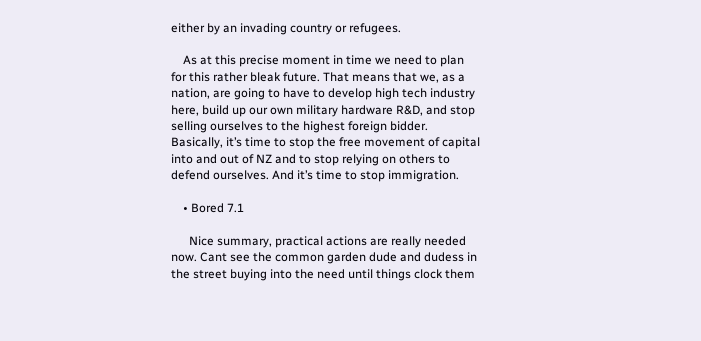either by an invading country or refugees.

    As at this precise moment in time we need to plan for this rather bleak future. That means that we, as a nation, are going to have to develop high tech industry here, build up our own military hardware R&D, and stop selling ourselves to the highest foreign bidder. Basically, it’s time to stop the free movement of capital into and out of NZ and to stop relying on others to defend ourselves. And it’s time to stop immigration.

    • Bored 7.1

      Nice summary, practical actions are really needed now. Cant see the common garden dude and dudess in the street buying into the need until things clock them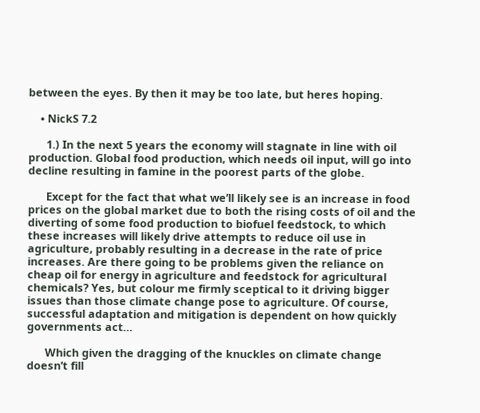between the eyes. By then it may be too late, but heres hoping.

    • NickS 7.2

      1.) In the next 5 years the economy will stagnate in line with oil production. Global food production, which needs oil input, will go into decline resulting in famine in the poorest parts of the globe.

      Except for the fact that what we’ll likely see is an increase in food prices on the global market due to both the rising costs of oil and the diverting of some food production to biofuel feedstock, to which these increases will likely drive attempts to reduce oil use in agriculture, probably resulting in a decrease in the rate of price increases. Are there going to be problems given the reliance on cheap oil for energy in agriculture and feedstock for agricultural chemicals? Yes, but colour me firmly sceptical to it driving bigger issues than those climate change pose to agriculture. Of course, successful adaptation and mitigation is dependent on how quickly governments act…

      Which given the dragging of the knuckles on climate change doesn’t fill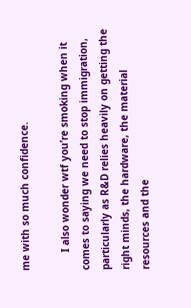me with so much confidence.

      I also wonder wtf you’re smoking when it comes to saying we need to stop immigration, particularly as R&D relies heavily on getting the right minds, the hardware, the material resources and the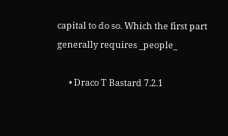capital to do so. Which the first part generally requires _people_

      • Draco T Bastard 7.2.1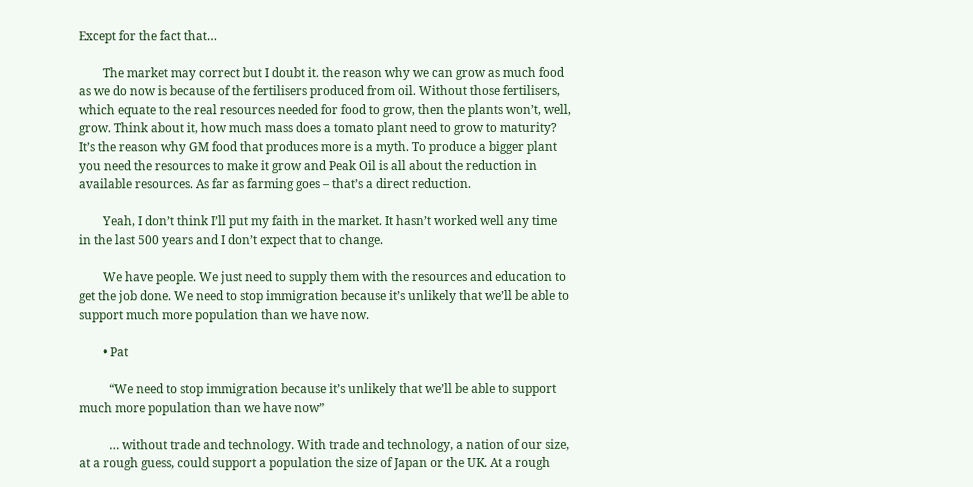Except for the fact that…

        The market may correct but I doubt it. the reason why we can grow as much food as we do now is because of the fertilisers produced from oil. Without those fertilisers, which equate to the real resources needed for food to grow, then the plants won’t, well, grow. Think about it, how much mass does a tomato plant need to grow to maturity? It’s the reason why GM food that produces more is a myth. To produce a bigger plant you need the resources to make it grow and Peak Oil is all about the reduction in available resources. As far as farming goes – that’s a direct reduction.

        Yeah, I don’t think I’ll put my faith in the market. It hasn’t worked well any time in the last 500 years and I don’t expect that to change.

        We have people. We just need to supply them with the resources and education to get the job done. We need to stop immigration because it’s unlikely that we’ll be able to support much more population than we have now.

        • Pat

          “We need to stop immigration because it’s unlikely that we’ll be able to support much more population than we have now”

          … without trade and technology. With trade and technology, a nation of our size, at a rough guess, could support a population the size of Japan or the UK. At a rough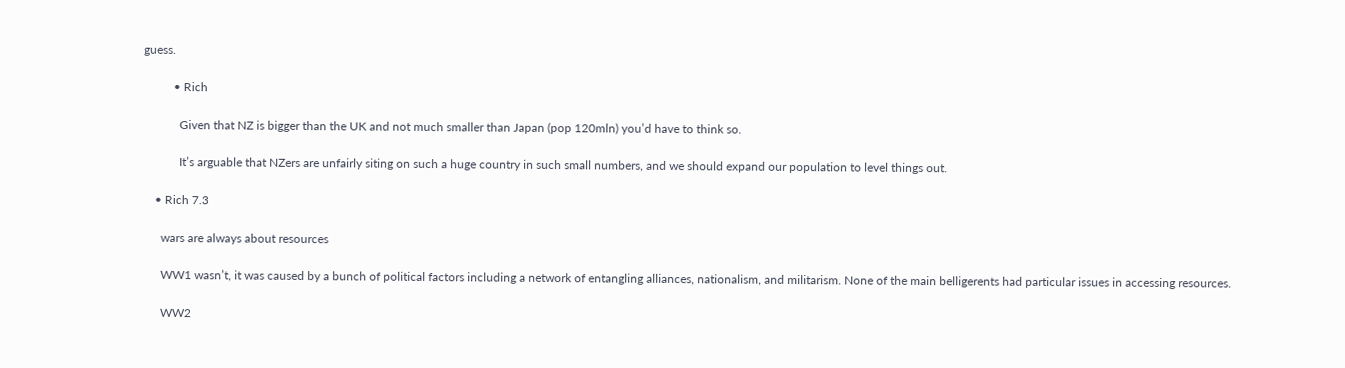guess.

          • Rich

            Given that NZ is bigger than the UK and not much smaller than Japan (pop 120mln) you’d have to think so.

            It’s arguable that NZers are unfairly siting on such a huge country in such small numbers, and we should expand our population to level things out.

    • Rich 7.3

      wars are always about resources

      WW1 wasn’t, it was caused by a bunch of political factors including a network of entangling alliances, nationalism, and militarism. None of the main belligerents had particular issues in accessing resources.

      WW2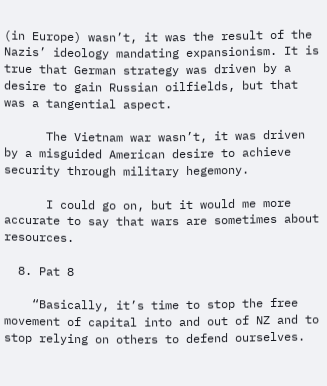(in Europe) wasn’t, it was the result of the Nazis’ ideology mandating expansionism. It is true that German strategy was driven by a desire to gain Russian oilfields, but that was a tangential aspect.

      The Vietnam war wasn’t, it was driven by a misguided American desire to achieve security through military hegemony.

      I could go on, but it would me more accurate to say that wars are sometimes about resources.

  8. Pat 8

    “Basically, it’s time to stop the free movement of capital into and out of NZ and to stop relying on others to defend ourselves.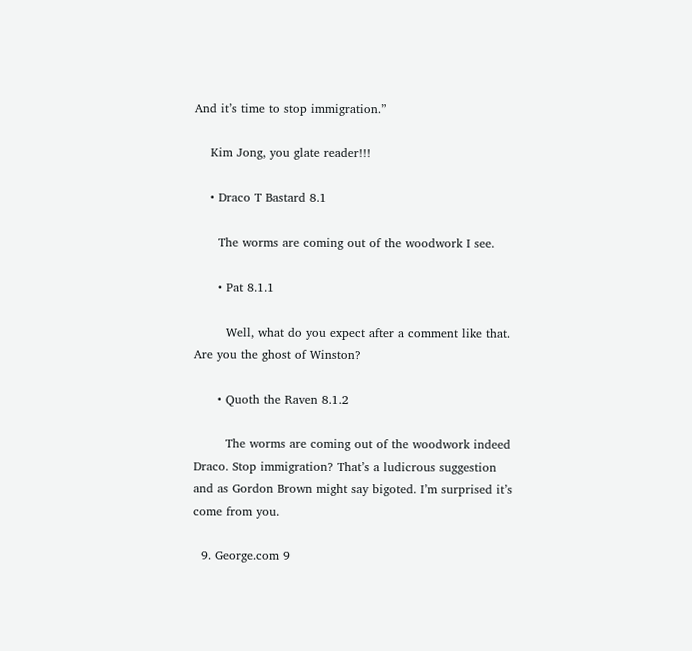And it’s time to stop immigration.”

    Kim Jong, you glate reader!!!

    • Draco T Bastard 8.1

      The worms are coming out of the woodwork I see.

      • Pat 8.1.1

        Well, what do you expect after a comment like that. Are you the ghost of Winston?

      • Quoth the Raven 8.1.2

        The worms are coming out of the woodwork indeed Draco. Stop immigration? That’s a ludicrous suggestion and as Gordon Brown might say bigoted. I’m surprised it’s come from you.

  9. George.com 9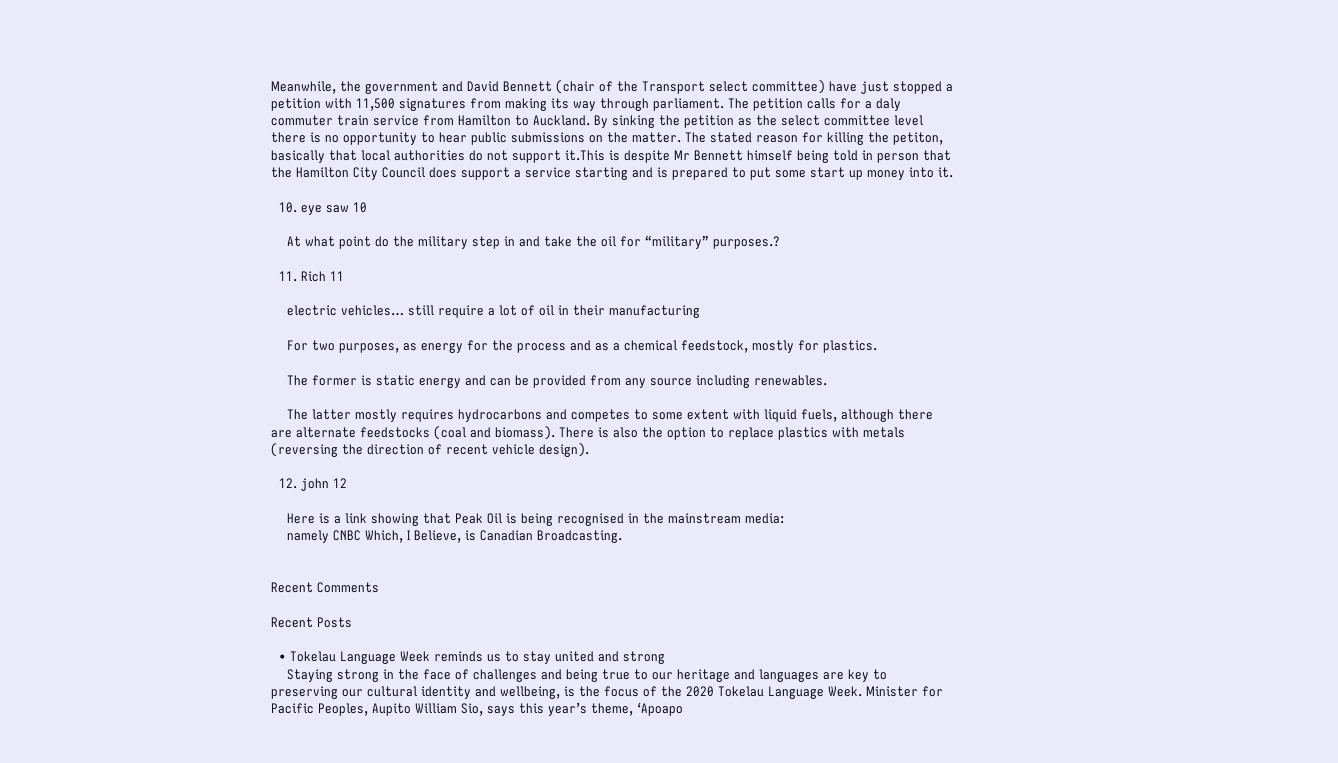Meanwhile, the government and David Bennett (chair of the Transport select committee) have just stopped a petition with 11,500 signatures from making its way through parliament. The petition calls for a daly commuter train service from Hamilton to Auckland. By sinking the petition as the select committee level there is no opportunity to hear public submissions on the matter. The stated reason for killing the petiton, basically that local authorities do not support it.This is despite Mr Bennett himself being told in person that the Hamilton City Council does support a service starting and is prepared to put some start up money into it.

  10. eye saw 10

    At what point do the military step in and take the oil for “military” purposes.?

  11. Rich 11

    electric vehicles… still require a lot of oil in their manufacturing

    For two purposes, as energy for the process and as a chemical feedstock, mostly for plastics.

    The former is static energy and can be provided from any source including renewables.

    The latter mostly requires hydrocarbons and competes to some extent with liquid fuels, although there are alternate feedstocks (coal and biomass). There is also the option to replace plastics with metals (reversing the direction of recent vehicle design).

  12. john 12

    Here is a link showing that Peak Oil is being recognised in the mainstream media:
    namely CNBC Which, I Believe, is Canadian Broadcasting.


Recent Comments

Recent Posts

  • Tokelau Language Week reminds us to stay united and strong
    Staying strong in the face of challenges and being true to our heritage and languages are key to preserving our cultural identity and wellbeing, is the focus of the 2020 Tokelau Language Week. Minister for Pacific Peoples, Aupito William Sio, says this year’s theme, ‘Apoapo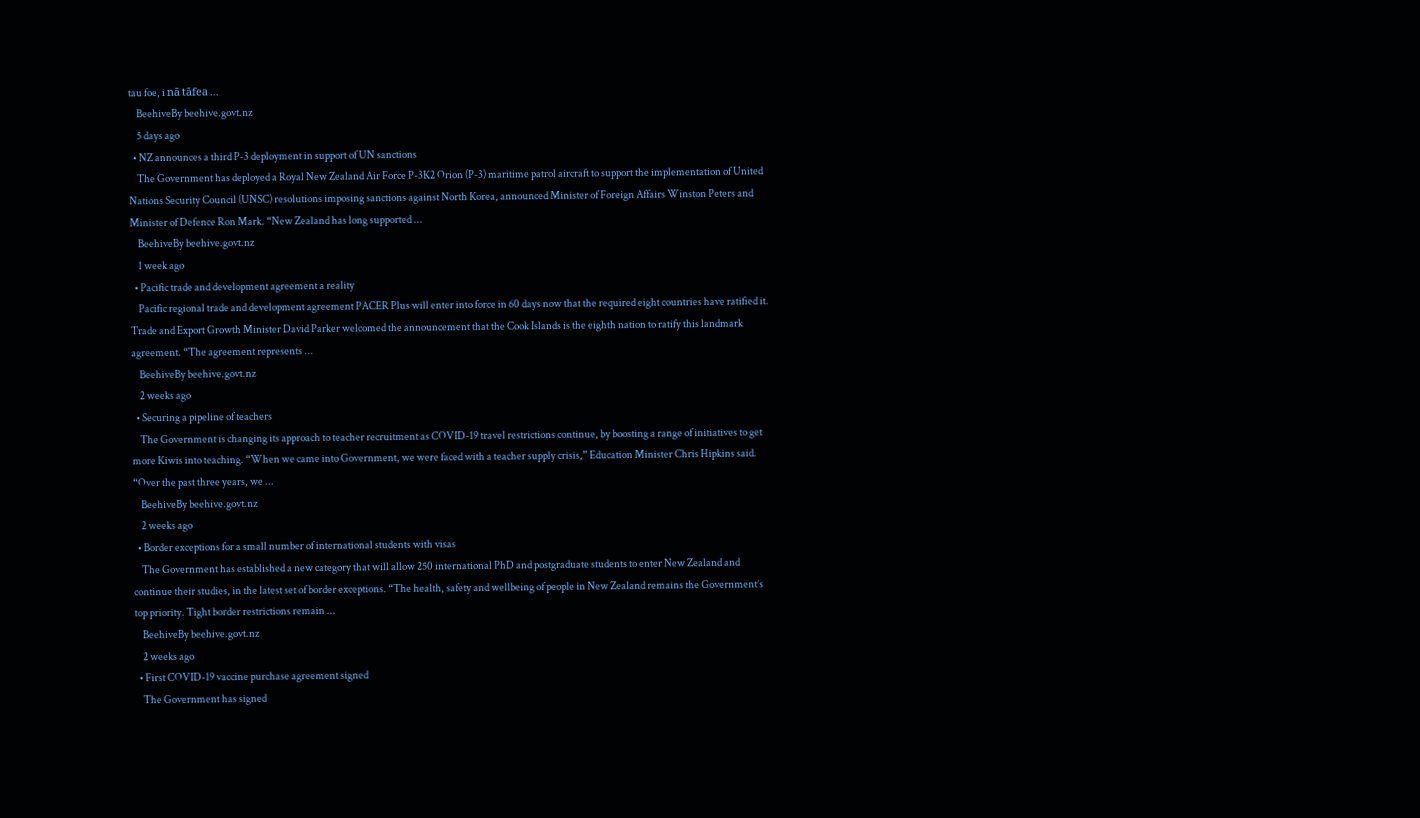tau foe, i nā tāfea ...
    BeehiveBy beehive.govt.nz
    5 days ago
  • NZ announces a third P-3 deployment in support of UN sanctions
    The Government has deployed a Royal New Zealand Air Force P-3K2 Orion (P-3) maritime patrol aircraft to support the implementation of United Nations Security Council (UNSC) resolutions imposing sanctions against North Korea, announced Minister of Foreign Affairs Winston Peters and Minister of Defence Ron Mark. “New Zealand has long supported ...
    BeehiveBy beehive.govt.nz
    1 week ago
  • Pacific trade and development agreement a reality
    Pacific regional trade and development agreement PACER Plus will enter into force in 60 days now that the required eight countries have ratified it. Trade and Export Growth Minister David Parker welcomed the announcement that the Cook Islands is the eighth nation to ratify this landmark agreement. “The agreement represents ...
    BeehiveBy beehive.govt.nz
    2 weeks ago
  • Securing a pipeline of teachers
    The Government is changing its approach to teacher recruitment as COVID-19 travel restrictions continue, by boosting a range of initiatives to get more Kiwis into teaching. “When we came into Government, we were faced with a teacher supply crisis,” Education Minister Chris Hipkins said. “Over the past three years, we ...
    BeehiveBy beehive.govt.nz
    2 weeks ago
  • Border exceptions for a small number of international students with visas
    The Government has established a new category that will allow 250 international PhD and postgraduate students to enter New Zealand and continue their studies, in the latest set of border exceptions. “The health, safety and wellbeing of people in New Zealand remains the Government’s top priority. Tight border restrictions remain ...
    BeehiveBy beehive.govt.nz
    2 weeks ago
  • First COVID-19 vaccine purchase agreement signed
    The Government has signed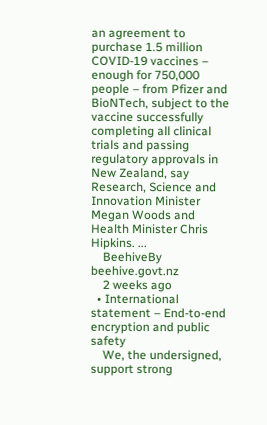an agreement to purchase 1.5 million COVID-19 vaccines – enough for 750,000 people – from Pfizer and BioNTech, subject to the vaccine successfully completing all clinical trials and passing regulatory approvals in New Zealand, say Research, Science and Innovation Minister Megan Woods and Health Minister Chris Hipkins. ...
    BeehiveBy beehive.govt.nz
    2 weeks ago
  • International statement – End-to-end encryption and public safety
    We, the undersigned, support strong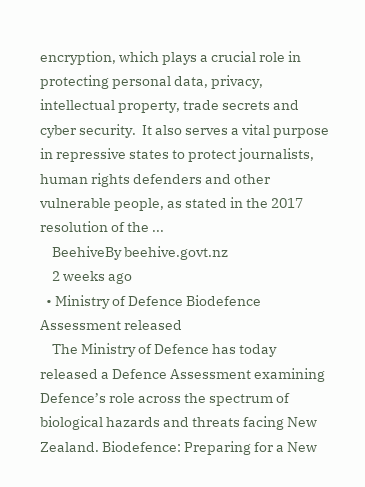encryption, which plays a crucial role in protecting personal data, privacy, intellectual property, trade secrets and cyber security.  It also serves a vital purpose in repressive states to protect journalists, human rights defenders and other vulnerable people, as stated in the 2017 resolution of the ...
    BeehiveBy beehive.govt.nz
    2 weeks ago
  • Ministry of Defence Biodefence Assessment released
    The Ministry of Defence has today released a Defence Assessment examining Defence’s role across the spectrum of biological hazards and threats facing New Zealand. Biodefence: Preparing for a New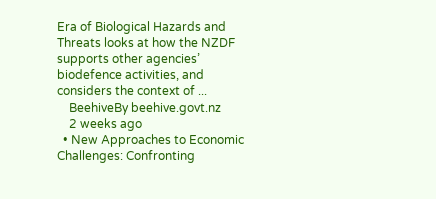Era of Biological Hazards and Threats looks at how the NZDF supports other agencies’ biodefence activities, and considers the context of ...
    BeehiveBy beehive.govt.nz
    2 weeks ago
  • New Approaches to Economic Challenges: Confronting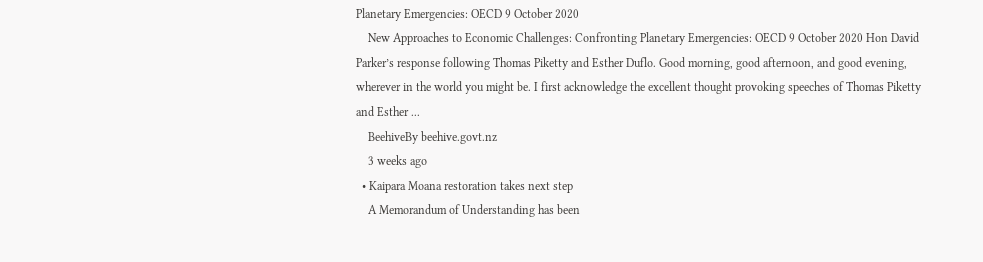Planetary Emergencies: OECD 9 October 2020
    New Approaches to Economic Challenges: Confronting Planetary Emergencies: OECD 9 October 2020 Hon David Parker’s response following Thomas Piketty and Esther Duflo. Good morning, good afternoon, and good evening, wherever in the world you might be. I first acknowledge the excellent thought provoking speeches of Thomas Piketty and Esther ...
    BeehiveBy beehive.govt.nz
    3 weeks ago
  • Kaipara Moana restoration takes next step
    A Memorandum of Understanding has been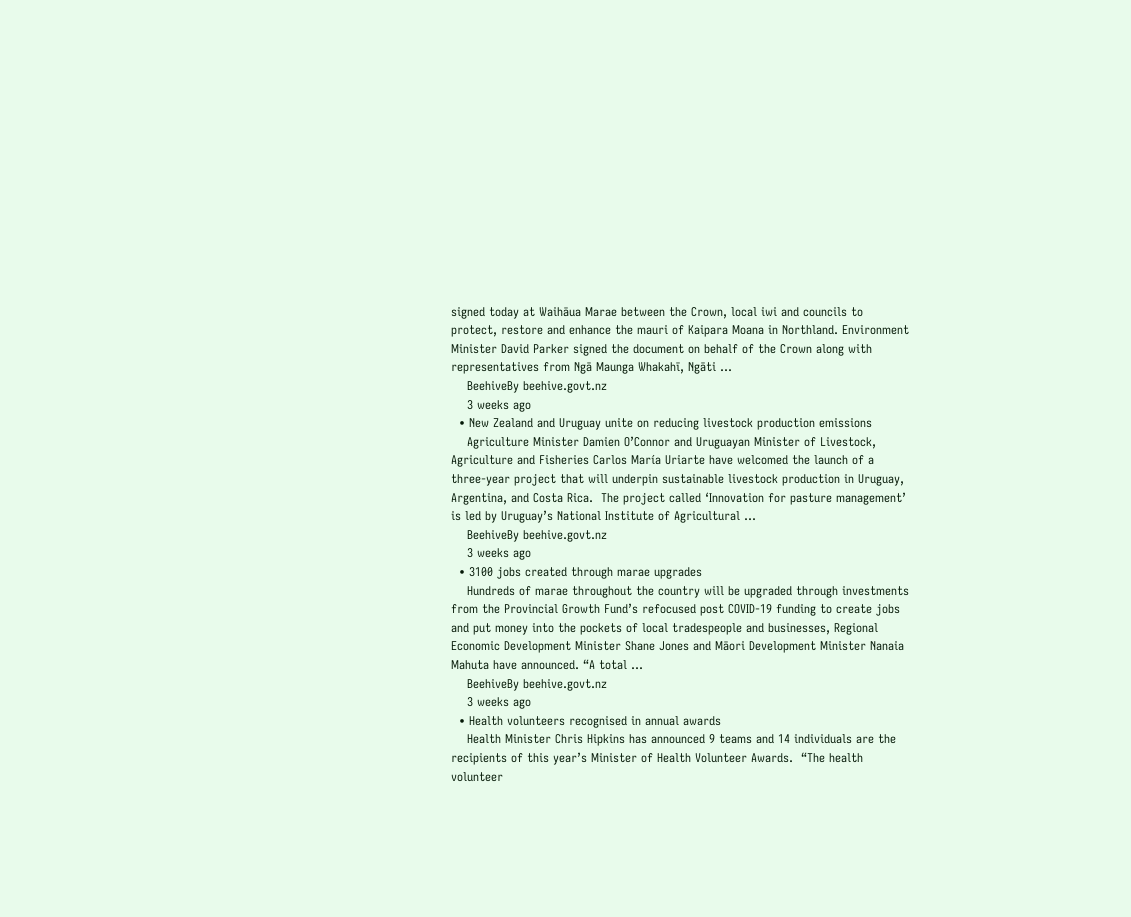signed today at Waihāua Marae between the Crown, local iwi and councils to protect, restore and enhance the mauri of Kaipara Moana in Northland. Environment Minister David Parker signed the document on behalf of the Crown along with representatives from Ngā Maunga Whakahī, Ngāti ...
    BeehiveBy beehive.govt.nz
    3 weeks ago
  • New Zealand and Uruguay unite on reducing livestock production emissions
    Agriculture Minister Damien O’Connor and Uruguayan Minister of Livestock, Agriculture and Fisheries Carlos María Uriarte have welcomed the launch of a three-year project that will underpin sustainable livestock production in Uruguay, Argentina, and Costa Rica.  The project called ‘Innovation for pasture management’ is led by Uruguay’s National Institute of Agricultural ...
    BeehiveBy beehive.govt.nz
    3 weeks ago
  • 3100 jobs created through marae upgrades
    Hundreds of marae throughout the country will be upgraded through investments from the Provincial Growth Fund’s refocused post COVID-19 funding to create jobs and put money into the pockets of local tradespeople and businesses, Regional Economic Development Minister Shane Jones and Māori Development Minister Nanaia Mahuta have announced. “A total ...
    BeehiveBy beehive.govt.nz
    3 weeks ago
  • Health volunteers recognised in annual awards
    Health Minister Chris Hipkins has announced 9 teams and 14 individuals are the recipients of this year’s Minister of Health Volunteer Awards.  “The health volunteer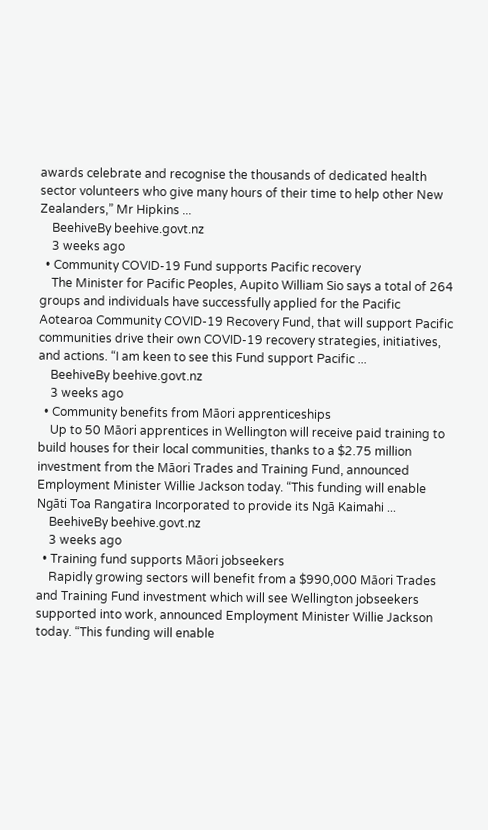awards celebrate and recognise the thousands of dedicated health sector volunteers who give many hours of their time to help other New Zealanders,” Mr Hipkins ...
    BeehiveBy beehive.govt.nz
    3 weeks ago
  • Community COVID-19 Fund supports Pacific recovery
    The Minister for Pacific Peoples, Aupito William Sio says a total of 264 groups and individuals have successfully applied for the Pacific Aotearoa Community COVID-19 Recovery Fund, that will support Pacific communities drive their own COVID-19 recovery strategies, initiatives, and actions. “I am keen to see this Fund support Pacific ...
    BeehiveBy beehive.govt.nz
    3 weeks ago
  • Community benefits from Māori apprenticeships
    Up to 50 Māori apprentices in Wellington will receive paid training to build houses for their local communities, thanks to a $2.75 million investment from the Māori Trades and Training Fund, announced Employment Minister Willie Jackson today. “This funding will enable Ngāti Toa Rangatira Incorporated to provide its Ngā Kaimahi ...
    BeehiveBy beehive.govt.nz
    3 weeks ago
  • Training fund supports Māori jobseekers
    Rapidly growing sectors will benefit from a $990,000 Māori Trades and Training Fund investment which will see Wellington jobseekers supported into work, announced Employment Minister Willie Jackson today. “This funding will enable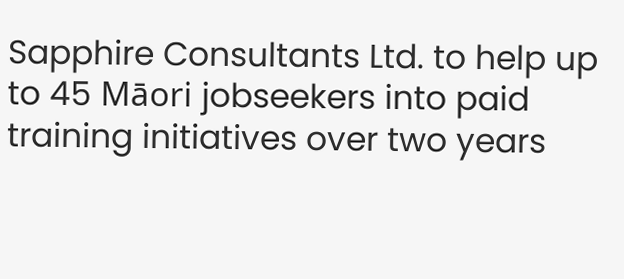Sapphire Consultants Ltd. to help up to 45 Māori jobseekers into paid training initiatives over two years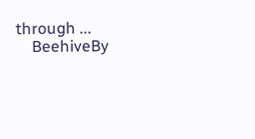through ...
    BeehiveBy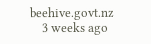beehive.govt.nz
    3 weeks ago